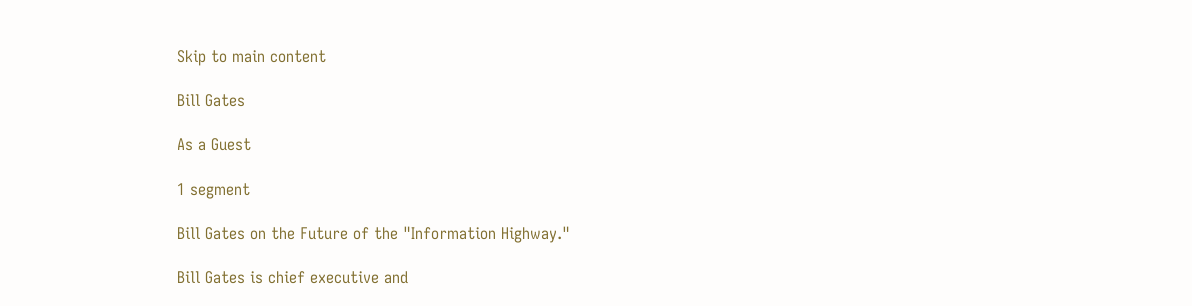Skip to main content

Bill Gates

As a Guest

1 segment

Bill Gates on the Future of the "Information Highway."

Bill Gates is chief executive and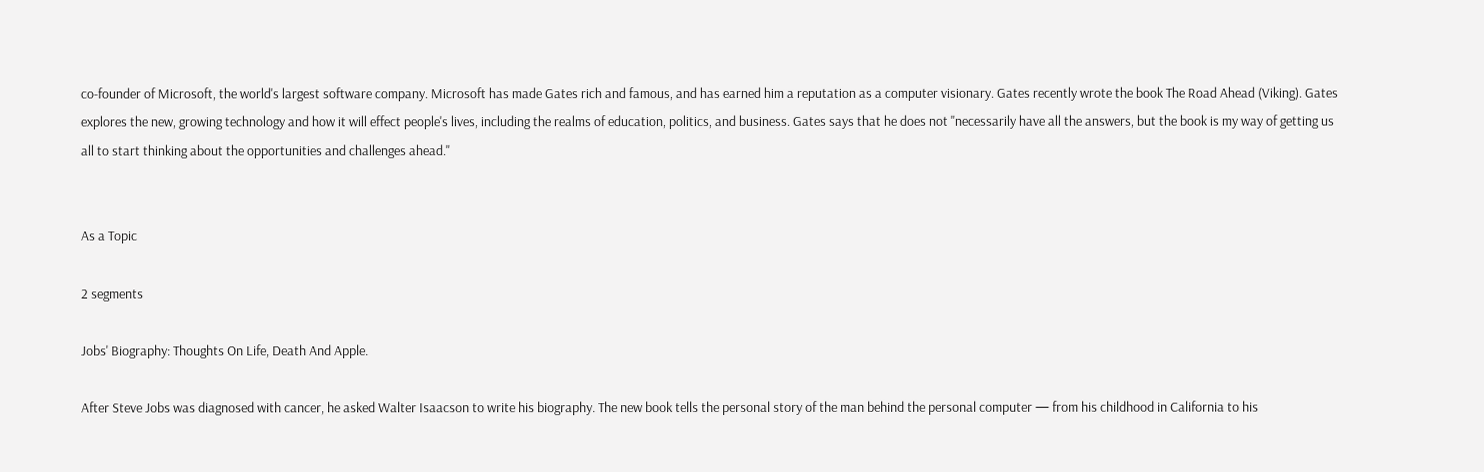co-founder of Microsoft, the world's largest software company. Microsoft has made Gates rich and famous, and has earned him a reputation as a computer visionary. Gates recently wrote the book The Road Ahead (Viking). Gates explores the new, growing technology and how it will effect people's lives, including the realms of education, politics, and business. Gates says that he does not "necessarily have all the answers, but the book is my way of getting us all to start thinking about the opportunities and challenges ahead."


As a Topic

2 segments

Jobs' Biography: Thoughts On Life, Death And Apple.

After Steve Jobs was diagnosed with cancer, he asked Walter Isaacson to write his biography. The new book tells the personal story of the man behind the personal computer — from his childhood in California to his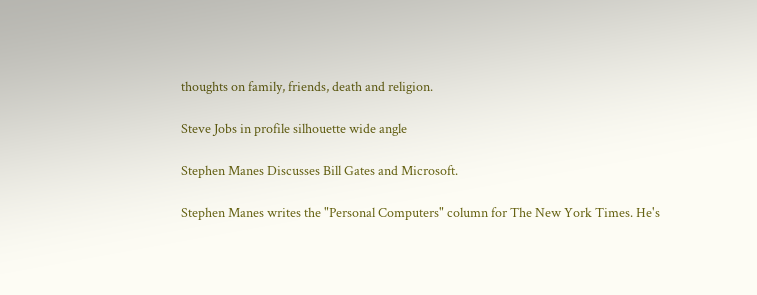thoughts on family, friends, death and religion.

Steve Jobs in profile silhouette wide angle

Stephen Manes Discusses Bill Gates and Microsoft.

Stephen Manes writes the "Personal Computers" column for The New York Times. He's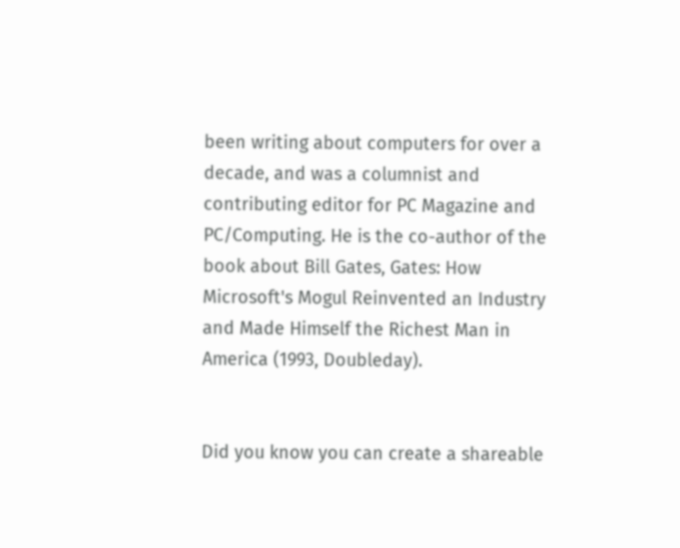been writing about computers for over a decade, and was a columnist and contributing editor for PC Magazine and PC/Computing. He is the co-author of the book about Bill Gates, Gates: How Microsoft's Mogul Reinvented an Industry and Made Himself the Richest Man in America (1993, Doubleday).


Did you know you can create a shareable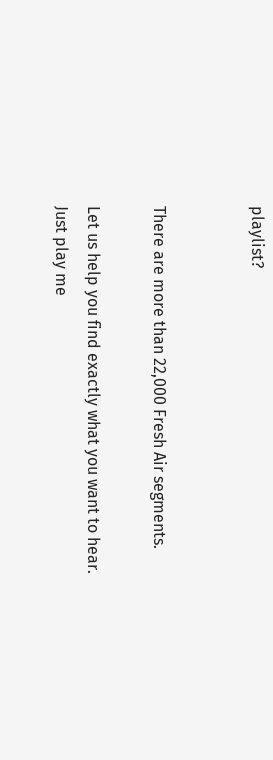playlist?


There are more than 22,000 Fresh Air segments.

Let us help you find exactly what you want to hear.
Just play me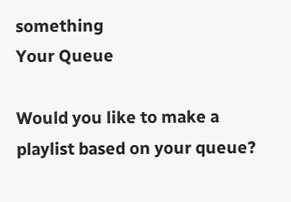something
Your Queue

Would you like to make a playlist based on your queue?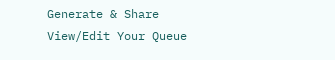Generate & Share View/Edit Your Queue